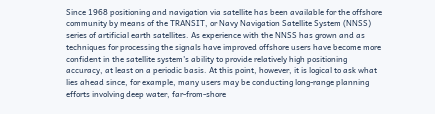Since 1968 positioning and navigation via satellite has been available for the offshore community by means of the TRANSIT, or Navy Navigation Satellite System (NNSS) series of artificial earth satellites. As experience with the NNSS has grown and as techniques for processing the signals have improved offshore users have become more confident in the satellite system's ability to provide relatively high positioning accuracy, at least on a periodic basis. At this point, however, it is logical to ask what lies ahead since, for example, many users may be conducting long-range planning efforts involving deep water, far-from-shore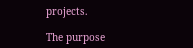projects.

The purpose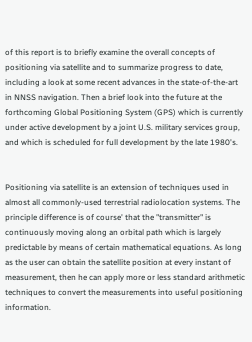of this report is to briefly examine the overall concepts of positioning via satellite and to summarize progress to date, including a look at some recent advances in the state-of-the-art in NNSS navigation. Then a brief look into the future at the forthcoming Global Positioning System (GPS) which is currently under active development by a joint U.S. military services group, and which is scheduled for full development by the late 1980's.


Positioning via satellite is an extension of techniques used in almost all commonly-used terrestrial radiolocation systems. The principle difference is of course' that the "transmitter" is continuously moving along an orbital path which is largely predictable by means of certain mathematical equations. As long as the user can obtain the satellite position at every instant of measurement, then he can apply more or less standard arithmetic techniques to convert the measurements into useful positioning information.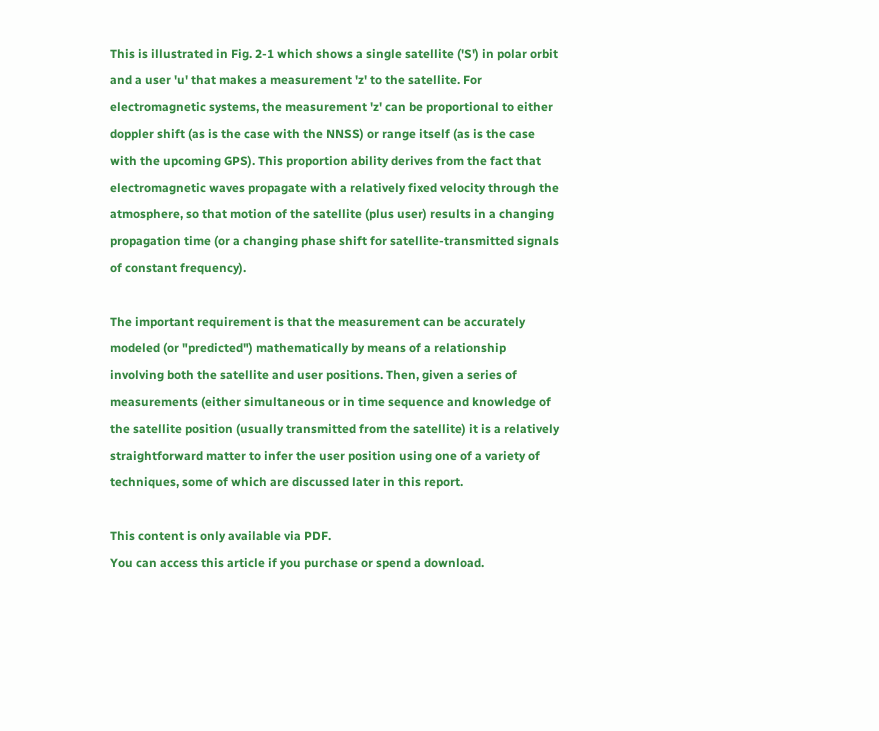This is illustrated in Fig. 2-1 which shows a single satellite ('S') in polar orbit and a user 'u' that makes a measurement 'z' to the satellite. For electromagnetic systems, the measurement 'z' can be proportional to either doppler shift (as is the case with the NNSS) or range itself (as is the case with the upcoming GPS). This proportion ability derives from the fact that electromagnetic waves propagate with a relatively fixed velocity through the atmosphere, so that motion of the satellite (plus user) results in a changing propagation time (or a changing phase shift for satellite-transmitted signals of constant frequency).

The important requirement is that the measurement can be accurately modeled (or "predicted") mathematically by means of a relationship involving both the satellite and user positions. Then, given a series of measurements (either simultaneous or in time sequence and knowledge of the satellite position (usually transmitted from the satellite) it is a relatively straightforward matter to infer the user position using one of a variety of techniques, some of which are discussed later in this report.

This content is only available via PDF.
You can access this article if you purchase or spend a download.